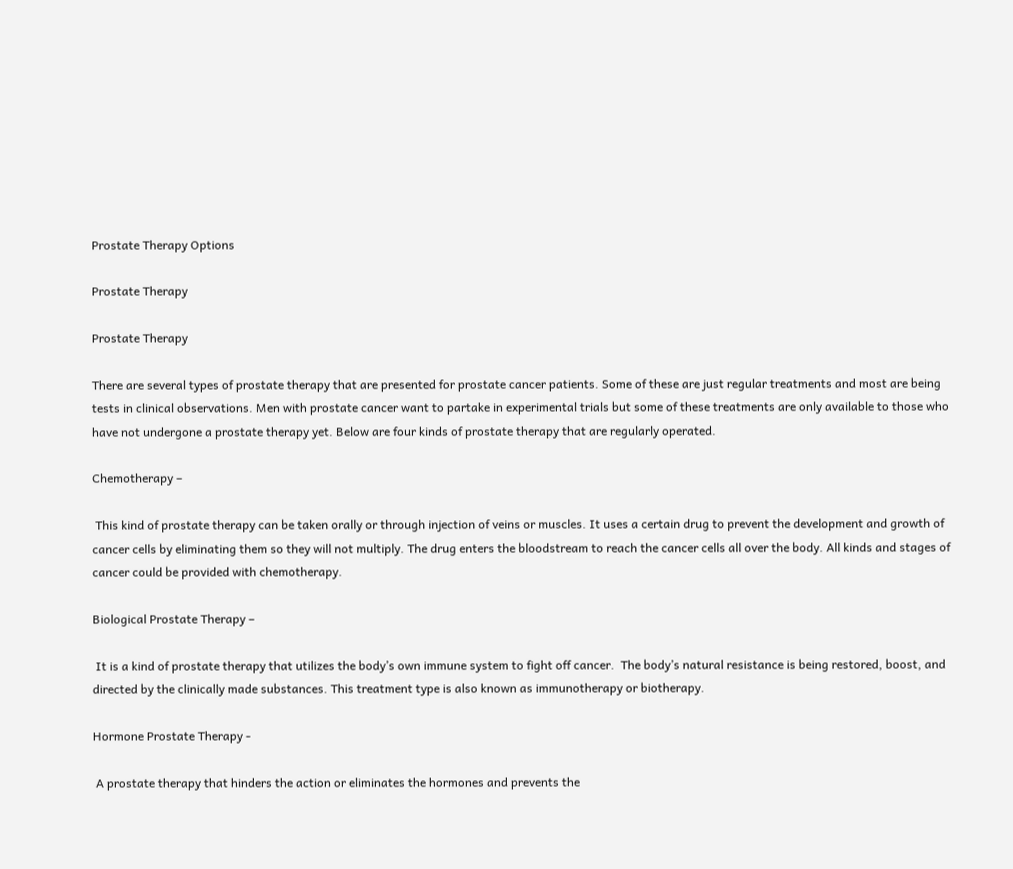Prostate Therapy Options

Prostate Therapy

Prostate Therapy

There are several types of prostate therapy that are presented for prostate cancer patients. Some of these are just regular treatments and most are being tests in clinical observations. Men with prostate cancer want to partake in experimental trials but some of these treatments are only available to those who have not undergone a prostate therapy yet. Below are four kinds of prostate therapy that are regularly operated.

Chemotherapy –

 This kind of prostate therapy can be taken orally or through injection of veins or muscles. It uses a certain drug to prevent the development and growth of cancer cells by eliminating them so they will not multiply. The drug enters the bloodstream to reach the cancer cells all over the body. All kinds and stages of cancer could be provided with chemotherapy.

Biological Prostate Therapy –

 It is a kind of prostate therapy that utilizes the body’s own immune system to fight off cancer.  The body’s natural resistance is being restored, boost, and directed by the clinically made substances. This treatment type is also known as immunotherapy or biotherapy.

Hormone Prostate Therapy -

 A prostate therapy that hinders the action or eliminates the hormones and prevents the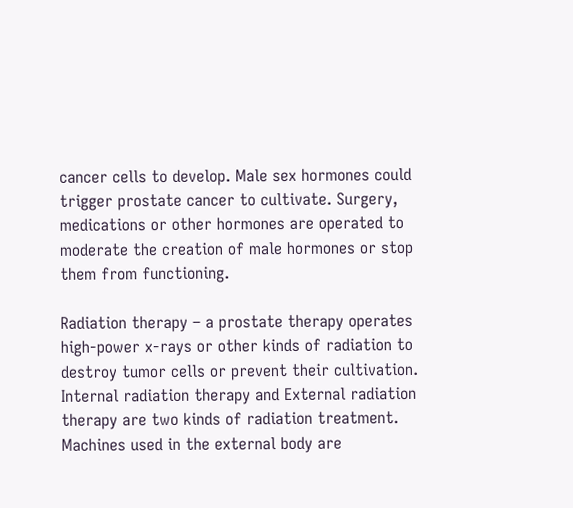cancer cells to develop. Male sex hormones could trigger prostate cancer to cultivate. Surgery, medications or other hormones are operated to moderate the creation of male hormones or stop them from functioning.

Radiation therapy – a prostate therapy operates high-power x-rays or other kinds of radiation to destroy tumor cells or prevent their cultivation. Internal radiation therapy and External radiation therapy are two kinds of radiation treatment. Machines used in the external body are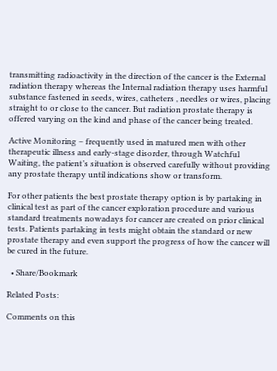transmitting radioactivity in the direction of the cancer is the External radiation therapy whereas the Internal radiation therapy uses harmful substance fastened in seeds, wires, catheters , needles or wires, placing straight to or close to the cancer. But radiation prostate therapy is offered varying on the kind and phase of the cancer being treated.

Active Monitoring – frequently used in matured men with other therapeutic illness and early-stage disorder, through Watchful Waiting, the patient’s situation is observed carefully without providing any prostate therapy until indications show or transform.

For other patients the best prostate therapy option is by partaking in clinical test as part of the cancer exploration procedure and various standard treatments nowadays for cancer are created on prior clinical tests. Patients partaking in tests might obtain the standard or new prostate therapy and even support the progress of how the cancer will be cured in the future.

  • Share/Bookmark

Related Posts:

Comments on this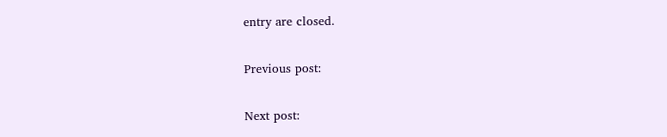entry are closed.

Previous post:

Next post: